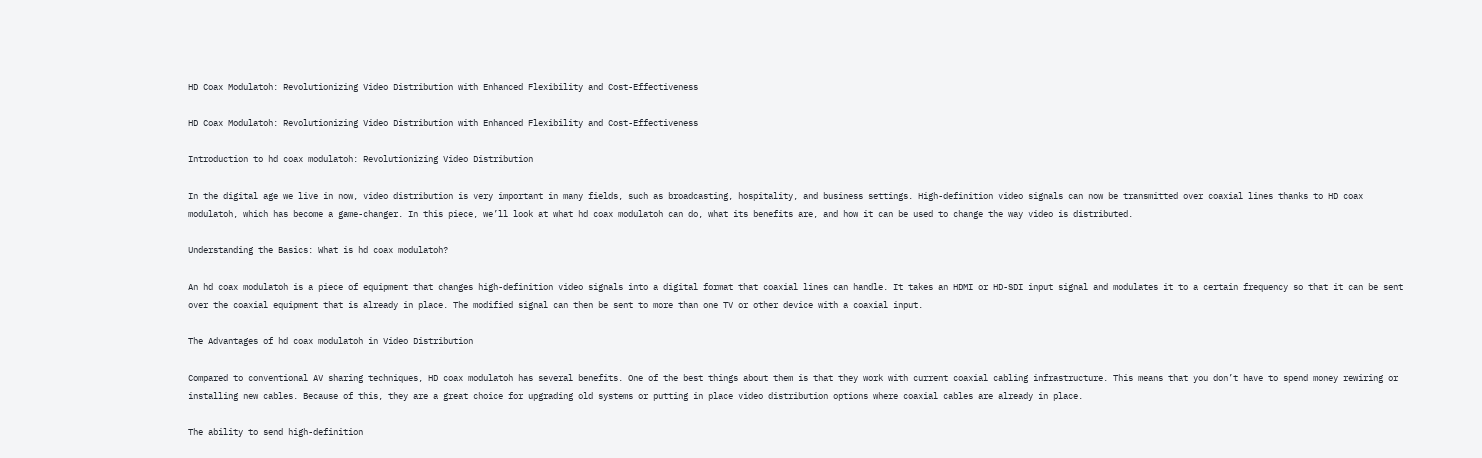HD Coax Modulatoh: Revolutionizing Video Distribution with Enhanced Flexibility and Cost-Effectiveness

HD Coax Modulatoh: Revolutionizing Video Distribution with Enhanced Flexibility and Cost-Effectiveness

Introduction to hd coax modulatoh: Revolutionizing Video Distribution

In the digital age we live in now, video distribution is very important in many fields, such as broadcasting, hospitality, and business settings. High-definition video signals can now be transmitted over coaxial lines thanks to HD coax modulatoh, which has become a game-changer. In this piece, we’ll look at what hd coax modulatoh can do, what its benefits are, and how it can be used to change the way video is distributed.

Understanding the Basics: What is hd coax modulatoh?

An hd coax modulatoh is a piece of equipment that changes high-definition video signals into a digital format that coaxial lines can handle. It takes an HDMI or HD-SDI input signal and modulates it to a certain frequency so that it can be sent over the coaxial equipment that is already in place. The modified signal can then be sent to more than one TV or other device with a coaxial input.

The Advantages of hd coax modulatoh in Video Distribution

Compared to conventional AV sharing techniques, HD coax modulatoh has several benefits. One of the best things about them is that they work with current coaxial cabling infrastructure. This means that you don’t have to spend money rewiring or installing new cables. Because of this, they are a great choice for upgrading old systems or putting in place video distribution options where coaxial cables are already in place.

The ability to send high-definition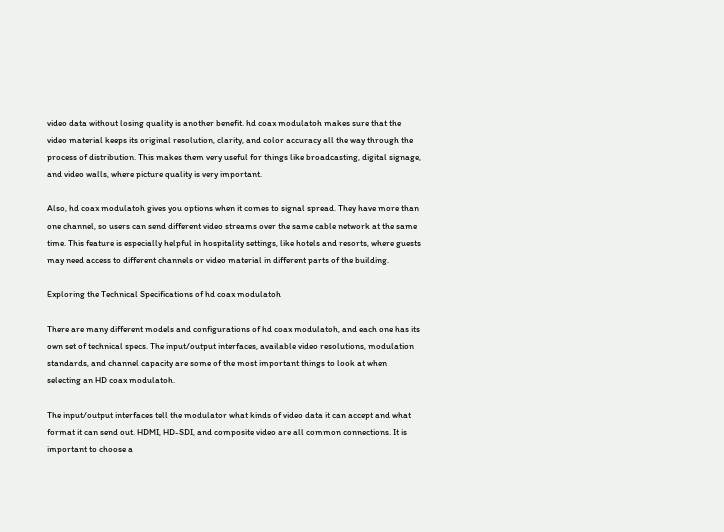video data without losing quality is another benefit. hd coax modulatoh makes sure that the video material keeps its original resolution, clarity, and color accuracy all the way through the process of distribution. This makes them very useful for things like broadcasting, digital signage, and video walls, where picture quality is very important.

Also, hd coax modulatoh gives you options when it comes to signal spread. They have more than one channel, so users can send different video streams over the same cable network at the same time. This feature is especially helpful in hospitality settings, like hotels and resorts, where guests may need access to different channels or video material in different parts of the building.

Exploring the Technical Specifications of hd coax modulatoh

There are many different models and configurations of hd coax modulatoh, and each one has its own set of technical specs. The input/output interfaces, available video resolutions, modulation standards, and channel capacity are some of the most important things to look at when selecting an HD coax modulatoh.

The input/output interfaces tell the modulator what kinds of video data it can accept and what format it can send out. HDMI, HD-SDI, and composite video are all common connections. It is important to choose a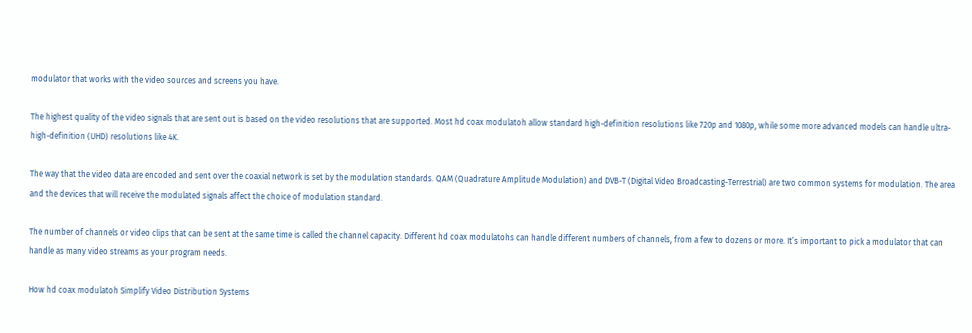modulator that works with the video sources and screens you have.

The highest quality of the video signals that are sent out is based on the video resolutions that are supported. Most hd coax modulatoh allow standard high-definition resolutions like 720p and 1080p, while some more advanced models can handle ultra-high-definition (UHD) resolutions like 4K.

The way that the video data are encoded and sent over the coaxial network is set by the modulation standards. QAM (Quadrature Amplitude Modulation) and DVB-T (Digital Video Broadcasting-Terrestrial) are two common systems for modulation. The area and the devices that will receive the modulated signals affect the choice of modulation standard.

The number of channels or video clips that can be sent at the same time is called the channel capacity. Different hd coax modulatohs can handle different numbers of channels, from a few to dozens or more. It’s important to pick a modulator that can handle as many video streams as your program needs.

How hd coax modulatoh Simplify Video Distribution Systems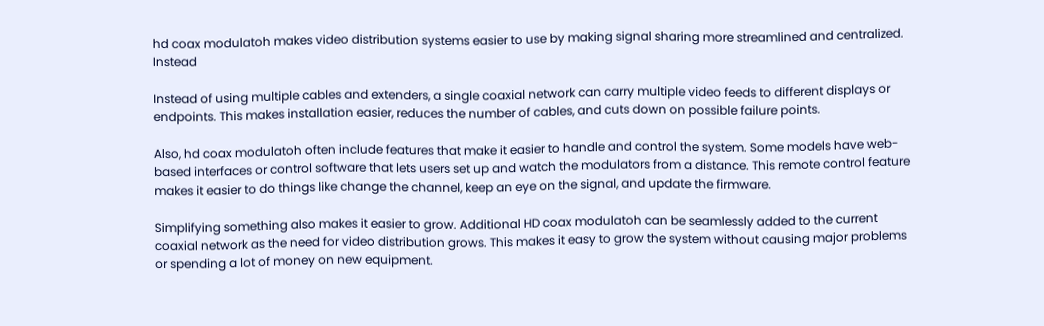hd coax modulatoh makes video distribution systems easier to use by making signal sharing more streamlined and centralized. Instead

Instead of using multiple cables and extenders, a single coaxial network can carry multiple video feeds to different displays or endpoints. This makes installation easier, reduces the number of cables, and cuts down on possible failure points.

Also, hd coax modulatoh often include features that make it easier to handle and control the system. Some models have web-based interfaces or control software that lets users set up and watch the modulators from a distance. This remote control feature makes it easier to do things like change the channel, keep an eye on the signal, and update the firmware.

Simplifying something also makes it easier to grow. Additional HD coax modulatoh can be seamlessly added to the current coaxial network as the need for video distribution grows. This makes it easy to grow the system without causing major problems or spending a lot of money on new equipment.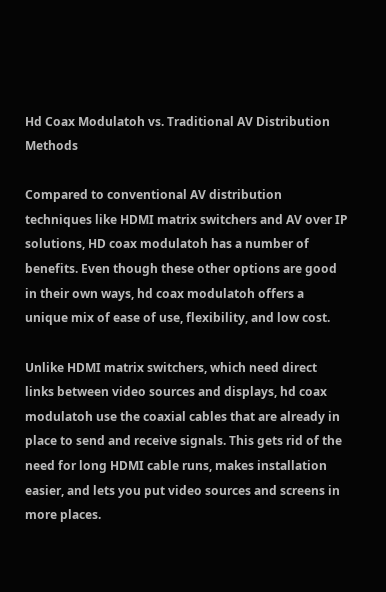Hd Coax Modulatoh vs. Traditional AV Distribution Methods

Compared to conventional AV distribution techniques like HDMI matrix switchers and AV over IP solutions, HD coax modulatoh has a number of benefits. Even though these other options are good in their own ways, hd coax modulatoh offers a unique mix of ease of use, flexibility, and low cost.

Unlike HDMI matrix switchers, which need direct links between video sources and displays, hd coax modulatoh use the coaxial cables that are already in place to send and receive signals. This gets rid of the need for long HDMI cable runs, makes installation easier, and lets you put video sources and screens in more places.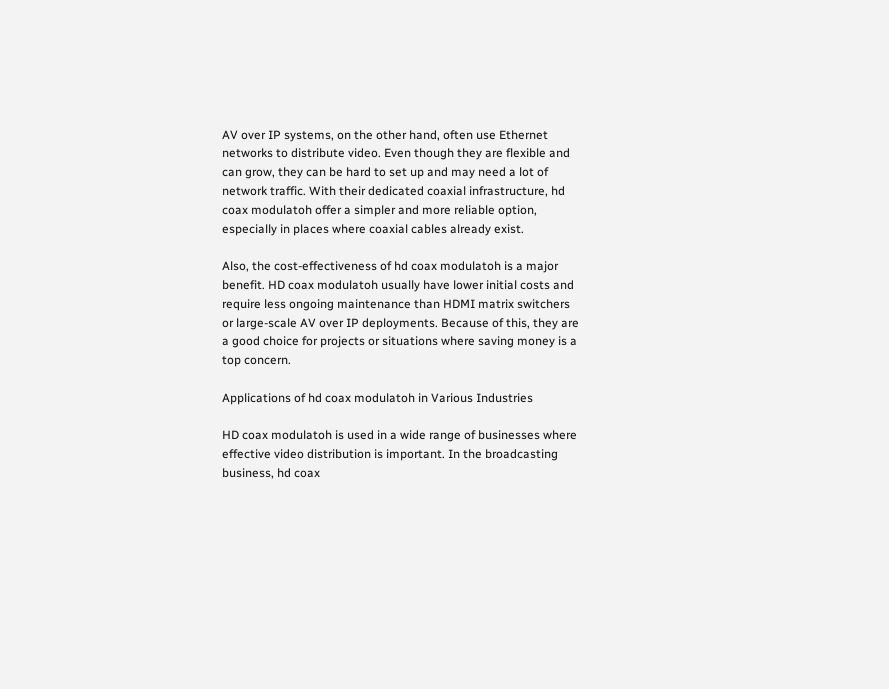AV over IP systems, on the other hand, often use Ethernet networks to distribute video. Even though they are flexible and can grow, they can be hard to set up and may need a lot of network traffic. With their dedicated coaxial infrastructure, hd coax modulatoh offer a simpler and more reliable option, especially in places where coaxial cables already exist.

Also, the cost-effectiveness of hd coax modulatoh is a major benefit. HD coax modulatoh usually have lower initial costs and require less ongoing maintenance than HDMI matrix switchers or large-scale AV over IP deployments. Because of this, they are a good choice for projects or situations where saving money is a top concern.

Applications of hd coax modulatoh in Various Industries

HD coax modulatoh is used in a wide range of businesses where effective video distribution is important. In the broadcasting business, hd coax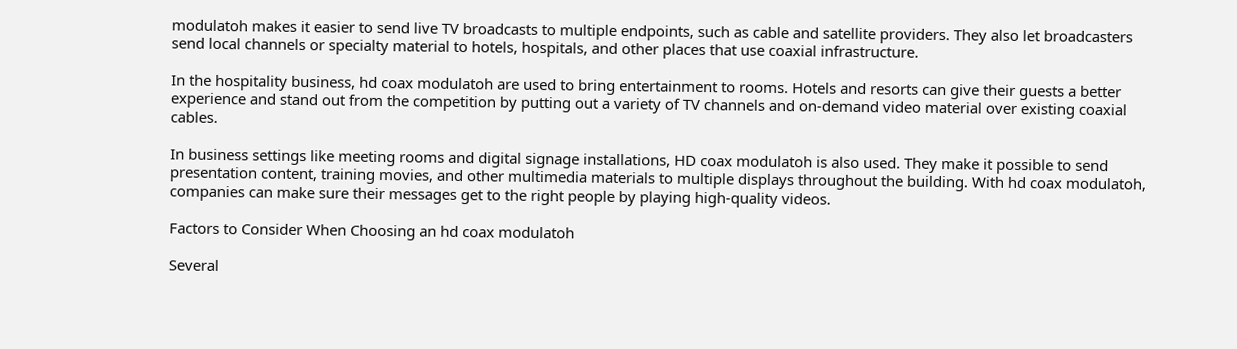modulatoh makes it easier to send live TV broadcasts to multiple endpoints, such as cable and satellite providers. They also let broadcasters send local channels or specialty material to hotels, hospitals, and other places that use coaxial infrastructure.

In the hospitality business, hd coax modulatoh are used to bring entertainment to rooms. Hotels and resorts can give their guests a better experience and stand out from the competition by putting out a variety of TV channels and on-demand video material over existing coaxial cables.

In business settings like meeting rooms and digital signage installations, HD coax modulatoh is also used. They make it possible to send presentation content, training movies, and other multimedia materials to multiple displays throughout the building. With hd coax modulatoh, companies can make sure their messages get to the right people by playing high-quality videos.

Factors to Consider When Choosing an hd coax modulatoh

Several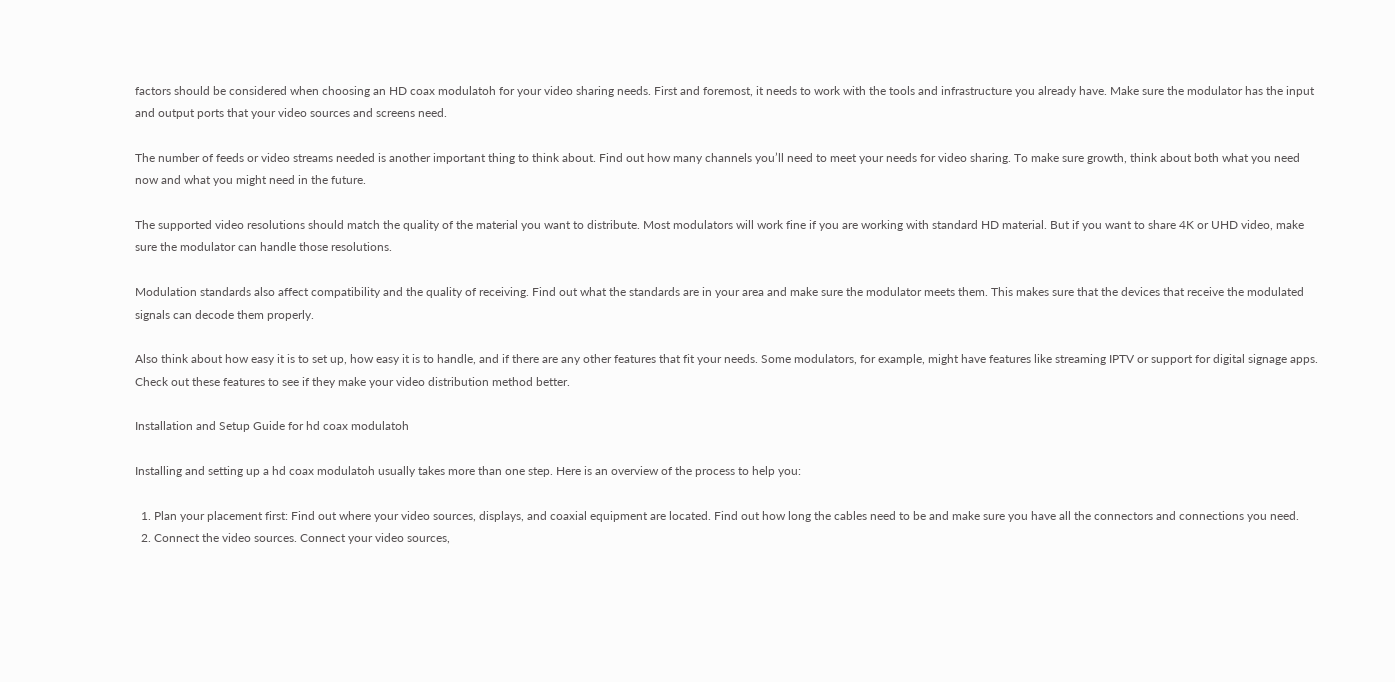factors should be considered when choosing an HD coax modulatoh for your video sharing needs. First and foremost, it needs to work with the tools and infrastructure you already have. Make sure the modulator has the input and output ports that your video sources and screens need.

The number of feeds or video streams needed is another important thing to think about. Find out how many channels you’ll need to meet your needs for video sharing. To make sure growth, think about both what you need now and what you might need in the future.

The supported video resolutions should match the quality of the material you want to distribute. Most modulators will work fine if you are working with standard HD material. But if you want to share 4K or UHD video, make sure the modulator can handle those resolutions.

Modulation standards also affect compatibility and the quality of receiving. Find out what the standards are in your area and make sure the modulator meets them. This makes sure that the devices that receive the modulated signals can decode them properly.

Also think about how easy it is to set up, how easy it is to handle, and if there are any other features that fit your needs. Some modulators, for example, might have features like streaming IPTV or support for digital signage apps. Check out these features to see if they make your video distribution method better.

Installation and Setup Guide for hd coax modulatoh

Installing and setting up a hd coax modulatoh usually takes more than one step. Here is an overview of the process to help you:

  1. Plan your placement first: Find out where your video sources, displays, and coaxial equipment are located. Find out how long the cables need to be and make sure you have all the connectors and connections you need.
  2. Connect the video sources. Connect your video sources,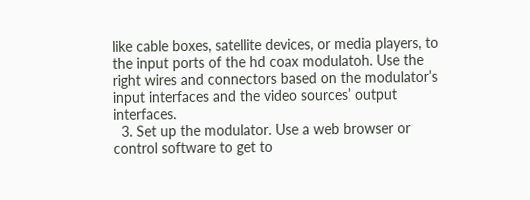like cable boxes, satellite devices, or media players, to the input ports of the hd coax modulatoh. Use the right wires and connectors based on the modulator’s input interfaces and the video sources’ output interfaces.
  3. Set up the modulator. Use a web browser or control software to get to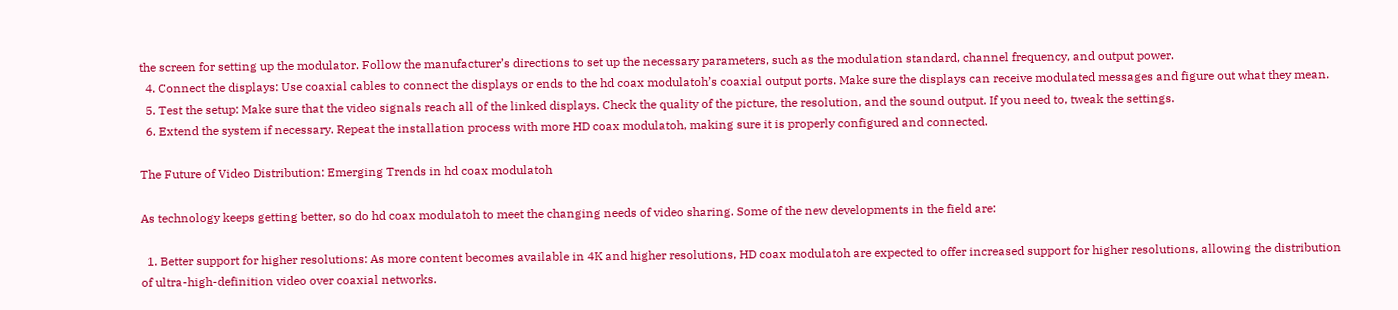the screen for setting up the modulator. Follow the manufacturer’s directions to set up the necessary parameters, such as the modulation standard, channel frequency, and output power.
  4. Connect the displays: Use coaxial cables to connect the displays or ends to the hd coax modulatoh’s coaxial output ports. Make sure the displays can receive modulated messages and figure out what they mean.
  5. Test the setup: Make sure that the video signals reach all of the linked displays. Check the quality of the picture, the resolution, and the sound output. If you need to, tweak the settings.
  6. Extend the system if necessary. Repeat the installation process with more HD coax modulatoh, making sure it is properly configured and connected.

The Future of Video Distribution: Emerging Trends in hd coax modulatoh

As technology keeps getting better, so do hd coax modulatoh to meet the changing needs of video sharing. Some of the new developments in the field are:

  1. Better support for higher resolutions: As more content becomes available in 4K and higher resolutions, HD coax modulatoh are expected to offer increased support for higher resolutions, allowing the distribution of ultra-high-definition video over coaxial networks.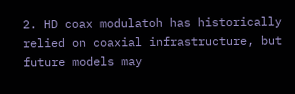2. HD coax modulatoh has historically relied on coaxial infrastructure, but future models may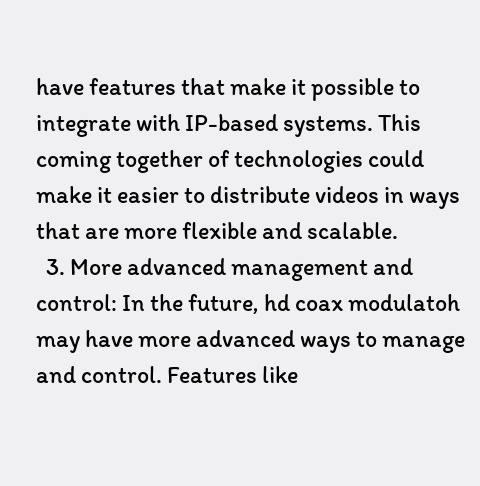have features that make it possible to integrate with IP-based systems. This coming together of technologies could make it easier to distribute videos in ways that are more flexible and scalable.
  3. More advanced management and control: In the future, hd coax modulatoh may have more advanced ways to manage and control. Features like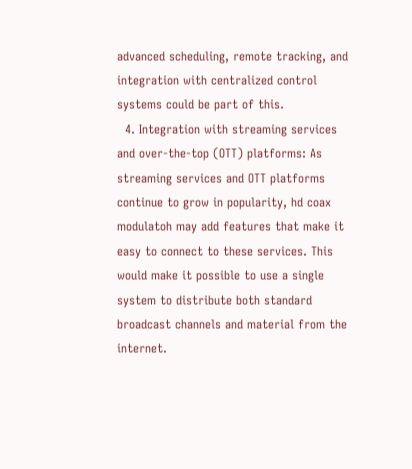advanced scheduling, remote tracking, and integration with centralized control systems could be part of this.
  4. Integration with streaming services and over-the-top (OTT) platforms: As streaming services and OTT platforms continue to grow in popularity, hd coax modulatoh may add features that make it easy to connect to these services. This would make it possible to use a single system to distribute both standard broadcast channels and material from the internet.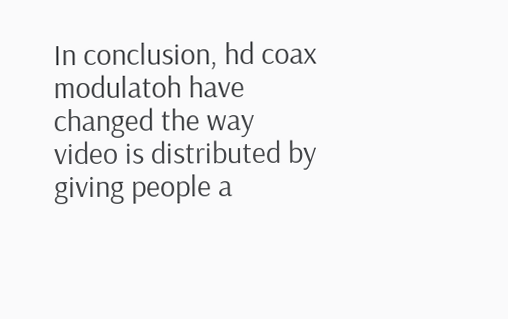In conclusion, hd coax modulatoh have changed the way video is distributed by giving people a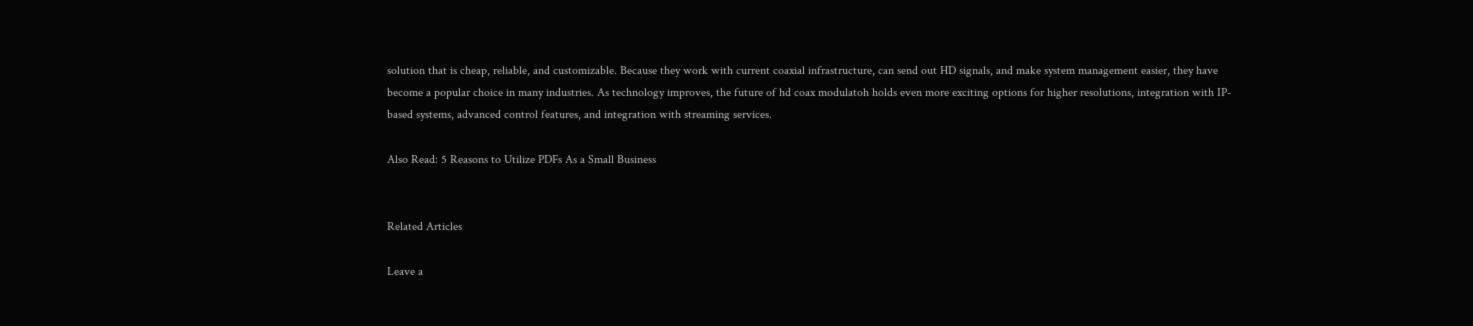solution that is cheap, reliable, and customizable. Because they work with current coaxial infrastructure, can send out HD signals, and make system management easier, they have become a popular choice in many industries. As technology improves, the future of hd coax modulatoh holds even more exciting options for higher resolutions, integration with IP-based systems, advanced control features, and integration with streaming services.

Also Read: 5 Reasons to Utilize PDFs As a Small Business


Related Articles

Leave a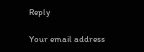Reply

Your email address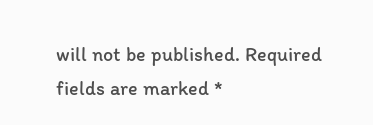will not be published. Required fields are marked *